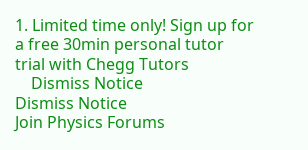1. Limited time only! Sign up for a free 30min personal tutor trial with Chegg Tutors
    Dismiss Notice
Dismiss Notice
Join Physics Forums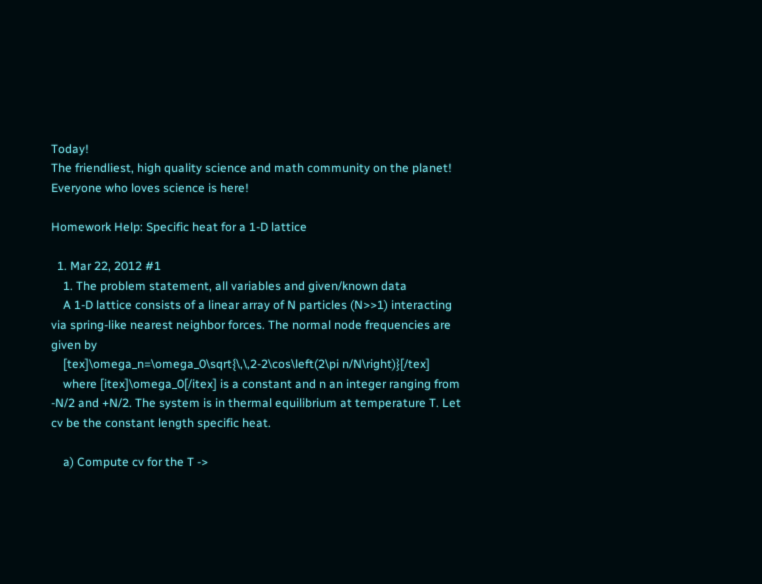Today!
The friendliest, high quality science and math community on the planet! Everyone who loves science is here!

Homework Help: Specific heat for a 1-D lattice

  1. Mar 22, 2012 #1
    1. The problem statement, all variables and given/known data
    A 1-D lattice consists of a linear array of N particles (N>>1) interacting via spring-like nearest neighbor forces. The normal node frequencies are given by
    [tex]\omega_n=\omega_0\sqrt{\,\,2-2\cos\left(2\pi n/N\right)}[/tex]
    where [itex]\omega_0[/itex] is a constant and n an integer ranging from -N/2 and +N/2. The system is in thermal equilibrium at temperature T. Let cv be the constant length specific heat.

    a) Compute cv for the T ->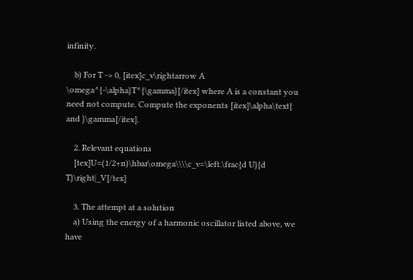infinity.

    b) For T -> 0, [itex]c_v\rightarrow A \omega^{-\alpha}T^{\gamma}[/itex] where A is a constant you need not compute. Compute the exponents [itex]\alpha\text{ and }\gamma[/itex].

    2. Relevant equations
    [tex]U=(1/2+n)\hbar\omega\\\\c_v=\left.\frac{d U}{d T}\right|_V[/tex]

    3. The attempt at a solution
    a) Using the energy of a harmonic oscillator listed above, we have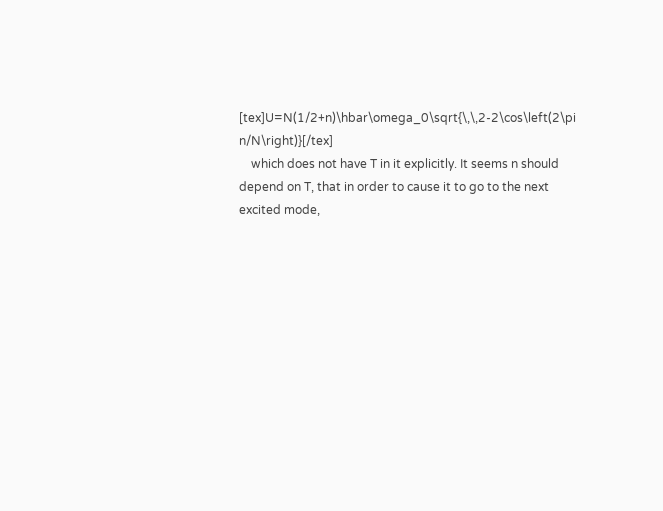[tex]U=N(1/2+n)\hbar\omega_0\sqrt{\,\,2-2\cos\left(2\pi n/N\right)}[/tex]
    which does not have T in it explicitly. It seems n should depend on T, that in order to cause it to go to the next excited mode,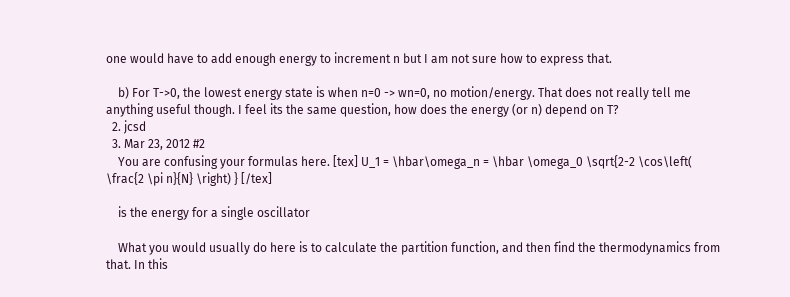one would have to add enough energy to increment n but I am not sure how to express that.

    b) For T->0, the lowest energy state is when n=0 -> wn=0, no motion/energy. That does not really tell me anything useful though. I feel its the same question, how does the energy (or n) depend on T?
  2. jcsd
  3. Mar 23, 2012 #2
    You are confusing your formulas here. [tex] U_1 = \hbar\omega_n = \hbar \omega_0 \sqrt{2-2 \cos\left( \frac{2 \pi n}{N} \right) } [/tex]

    is the energy for a single oscillator

    What you would usually do here is to calculate the partition function, and then find the thermodynamics from that. In this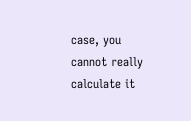case, you cannot really calculate it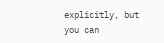explicitly, but you can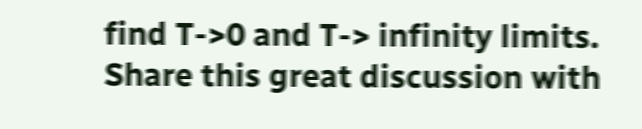find T->0 and T-> infinity limits.
Share this great discussion with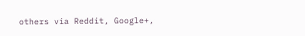others via Reddit, Google+,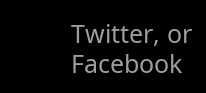Twitter, or Facebook